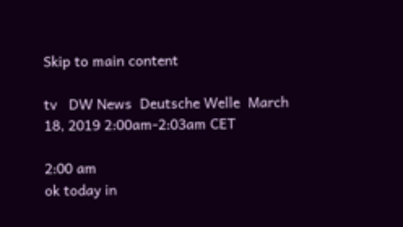Skip to main content

tv   DW News  Deutsche Welle  March 18, 2019 2:00am-2:03am CET

2:00 am
ok today in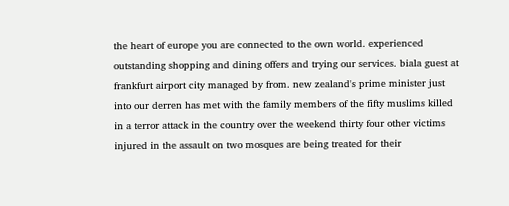the heart of europe you are connected to the own world. experienced outstanding shopping and dining offers and trying our services. biala guest at frankfurt airport city managed by from. new zealand's prime minister just into our derren has met with the family members of the fifty muslims killed in a terror attack in the country over the weekend thirty four other victims injured in the assault on two mosques are being treated for their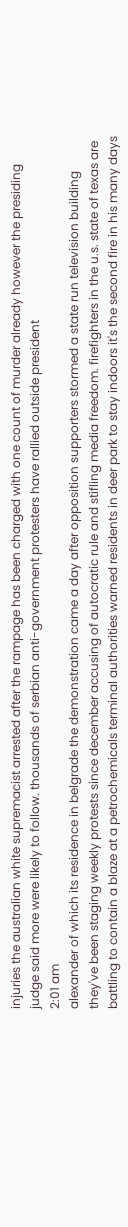injuries the australian white supremacist arrested after the rampage has been charged with one count of murder already however the presiding judge said more were likely to follow. thousands of serbian anti-government protesters have rallied outside president
2:01 am
alexander of which its residence in belgrade the demonstration came a day after opposition supporters stormed a state run television building they've been staging weekly protests since december accusing of autocratic rule and stifling media freedom. firefighters in the u.s. state of texas are battling to contain a blaze at a petrochemicals terminal authorities warned residents in deer park to stay indoors it's the second fire in his many days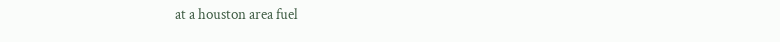at a houston area fuel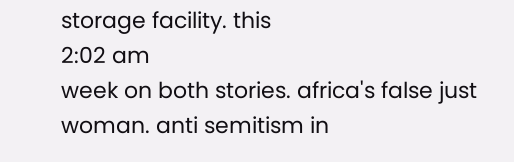storage facility. this
2:02 am
week on both stories. africa's false just woman. anti semitism in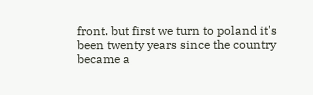front. but first we turn to poland it's been twenty years since the country became a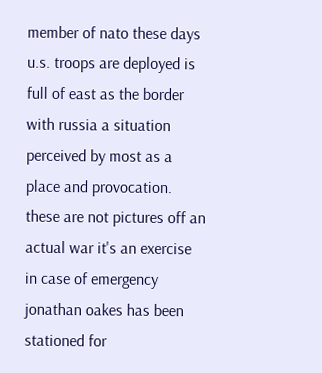member of nato these days u.s. troops are deployed is full of east as the border with russia a situation perceived by most as a place and provocation. these are not pictures off an actual war it's an exercise in case of emergency jonathan oakes has been stationed for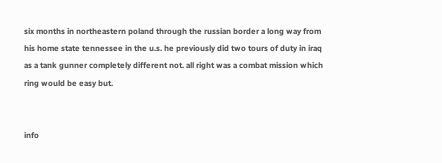six months in northeastern poland through the russian border a long way from his home state tennessee in the u.s. he previously did two tours of duty in iraq as a tank gunner completely different not. all right was a combat mission which ring would be easy but.


info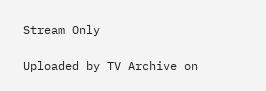Stream Only

Uploaded by TV Archive on